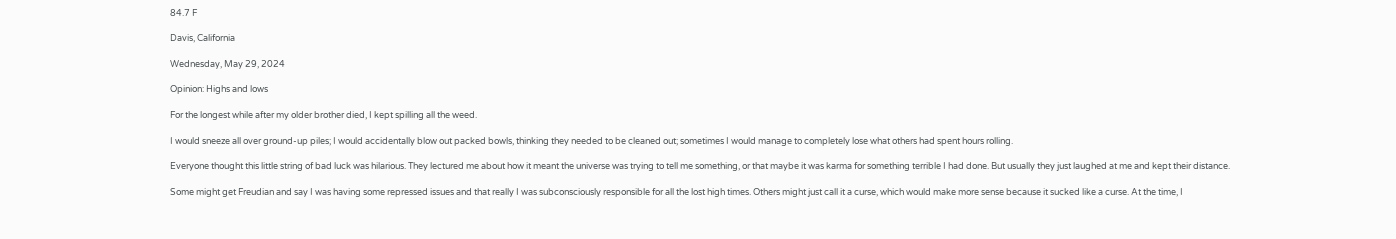84.7 F

Davis, California

Wednesday, May 29, 2024

Opinion: Highs and lows

For the longest while after my older brother died, I kept spilling all the weed.

I would sneeze all over ground-up piles; I would accidentally blow out packed bowls, thinking they needed to be cleaned out; sometimes I would manage to completely lose what others had spent hours rolling.

Everyone thought this little string of bad luck was hilarious. They lectured me about how it meant the universe was trying to tell me something, or that maybe it was karma for something terrible I had done. But usually they just laughed at me and kept their distance.

Some might get Freudian and say I was having some repressed issues and that really I was subconsciously responsible for all the lost high times. Others might just call it a curse, which would make more sense because it sucked like a curse. At the time, I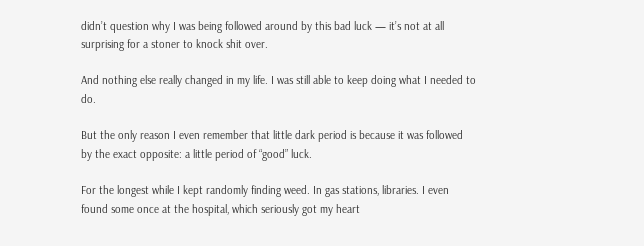didn’t question why I was being followed around by this bad luck — it’s not at all surprising for a stoner to knock shit over.

And nothing else really changed in my life. I was still able to keep doing what I needed to do.

But the only reason I even remember that little dark period is because it was followed by the exact opposite: a little period of “good” luck.

For the longest while I kept randomly finding weed. In gas stations, libraries. I even found some once at the hospital, which seriously got my heart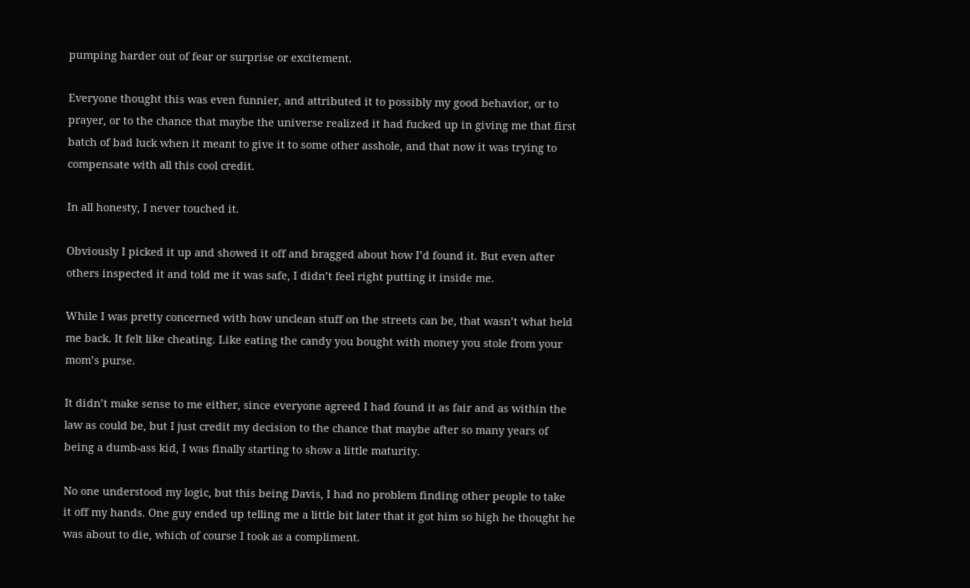pumping harder out of fear or surprise or excitement.

Everyone thought this was even funnier, and attributed it to possibly my good behavior, or to prayer, or to the chance that maybe the universe realized it had fucked up in giving me that first batch of bad luck when it meant to give it to some other asshole, and that now it was trying to compensate with all this cool credit.

In all honesty, I never touched it.

Obviously I picked it up and showed it off and bragged about how I’d found it. But even after others inspected it and told me it was safe, I didn’t feel right putting it inside me.

While I was pretty concerned with how unclean stuff on the streets can be, that wasn’t what held me back. It felt like cheating. Like eating the candy you bought with money you stole from your mom’s purse.

It didn’t make sense to me either, since everyone agreed I had found it as fair and as within the law as could be, but I just credit my decision to the chance that maybe after so many years of being a dumb-ass kid, I was finally starting to show a little maturity.

No one understood my logic, but this being Davis, I had no problem finding other people to take it off my hands. One guy ended up telling me a little bit later that it got him so high he thought he was about to die, which of course I took as a compliment.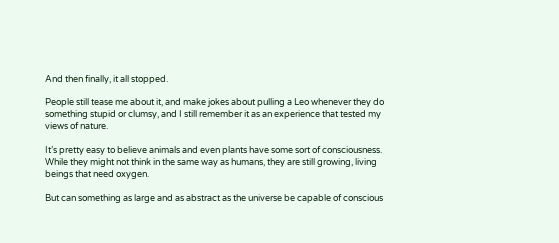And then finally, it all stopped.

People still tease me about it, and make jokes about pulling a Leo whenever they do something stupid or clumsy, and I still remember it as an experience that tested my views of nature.

It’s pretty easy to believe animals and even plants have some sort of consciousness. While they might not think in the same way as humans, they are still growing, living beings that need oxygen.

But can something as large and as abstract as the universe be capable of conscious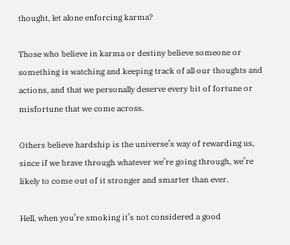thought, let alone enforcing karma?

Those who believe in karma or destiny believe someone or something is watching and keeping track of all our thoughts and actions, and that we personally deserve every bit of fortune or misfortune that we come across.

Others believe hardship is the universe’s way of rewarding us, since if we brave through whatever we’re going through, we’re likely to come out of it stronger and smarter than ever.

Hell, when you’re smoking it’s not considered a good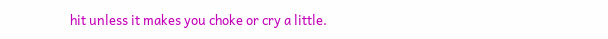hit unless it makes you choke or cry a little.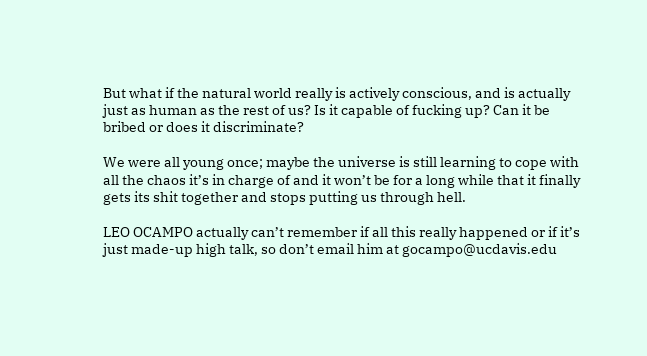But what if the natural world really is actively conscious, and is actually just as human as the rest of us? Is it capable of fucking up? Can it be bribed or does it discriminate?

We were all young once; maybe the universe is still learning to cope with all the chaos it’s in charge of and it won’t be for a long while that it finally gets its shit together and stops putting us through hell.

LEO OCAMPO actually can’t remember if all this really happened or if it’s just made-up high talk, so don’t email him at gocampo@ucdavis.edu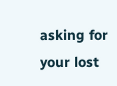asking for your lost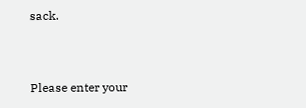sack.


Please enter your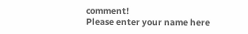comment!
Please enter your name here